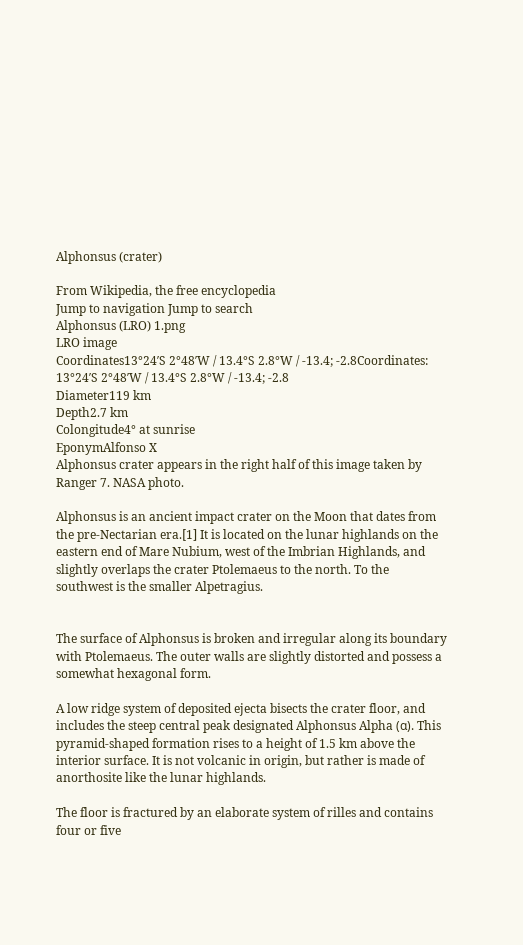Alphonsus (crater)

From Wikipedia, the free encyclopedia
Jump to navigation Jump to search
Alphonsus (LRO) 1.png
LRO image
Coordinates13°24′S 2°48′W / 13.4°S 2.8°W / -13.4; -2.8Coordinates: 13°24′S 2°48′W / 13.4°S 2.8°W / -13.4; -2.8
Diameter119 km
Depth2.7 km
Colongitude4° at sunrise
EponymAlfonso X
Alphonsus crater appears in the right half of this image taken by Ranger 7. NASA photo.

Alphonsus is an ancient impact crater on the Moon that dates from the pre-Nectarian era.[1] It is located on the lunar highlands on the eastern end of Mare Nubium, west of the Imbrian Highlands, and slightly overlaps the crater Ptolemaeus to the north. To the southwest is the smaller Alpetragius.


The surface of Alphonsus is broken and irregular along its boundary with Ptolemaeus. The outer walls are slightly distorted and possess a somewhat hexagonal form.

A low ridge system of deposited ejecta bisects the crater floor, and includes the steep central peak designated Alphonsus Alpha (α). This pyramid-shaped formation rises to a height of 1.5 km above the interior surface. It is not volcanic in origin, but rather is made of anorthosite like the lunar highlands.

The floor is fractured by an elaborate system of rilles and contains four or five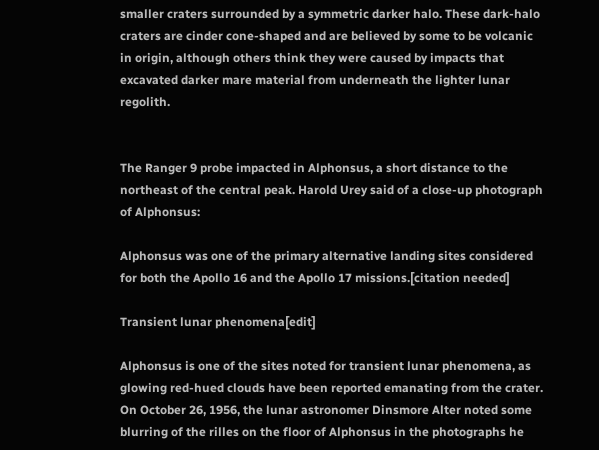smaller craters surrounded by a symmetric darker halo. These dark-halo craters are cinder cone-shaped and are believed by some to be volcanic in origin, although others think they were caused by impacts that excavated darker mare material from underneath the lighter lunar regolith.


The Ranger 9 probe impacted in Alphonsus, a short distance to the northeast of the central peak. Harold Urey said of a close-up photograph of Alphonsus:

Alphonsus was one of the primary alternative landing sites considered for both the Apollo 16 and the Apollo 17 missions.[citation needed]

Transient lunar phenomena[edit]

Alphonsus is one of the sites noted for transient lunar phenomena, as glowing red-hued clouds have been reported emanating from the crater. On October 26, 1956, the lunar astronomer Dinsmore Alter noted some blurring of the rilles on the floor of Alphonsus in the photographs he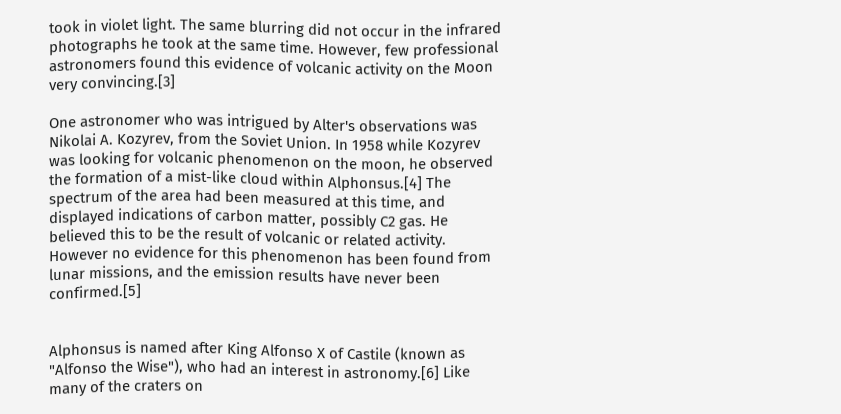took in violet light. The same blurring did not occur in the infrared photographs he took at the same time. However, few professional astronomers found this evidence of volcanic activity on the Moon very convincing.[3]

One astronomer who was intrigued by Alter's observations was Nikolai A. Kozyrev, from the Soviet Union. In 1958 while Kozyrev was looking for volcanic phenomenon on the moon, he observed the formation of a mist-like cloud within Alphonsus.[4] The spectrum of the area had been measured at this time, and displayed indications of carbon matter, possibly C2 gas. He believed this to be the result of volcanic or related activity. However no evidence for this phenomenon has been found from lunar missions, and the emission results have never been confirmed.[5]


Alphonsus is named after King Alfonso X of Castile (known as "Alfonso the Wise"), who had an interest in astronomy.[6] Like many of the craters on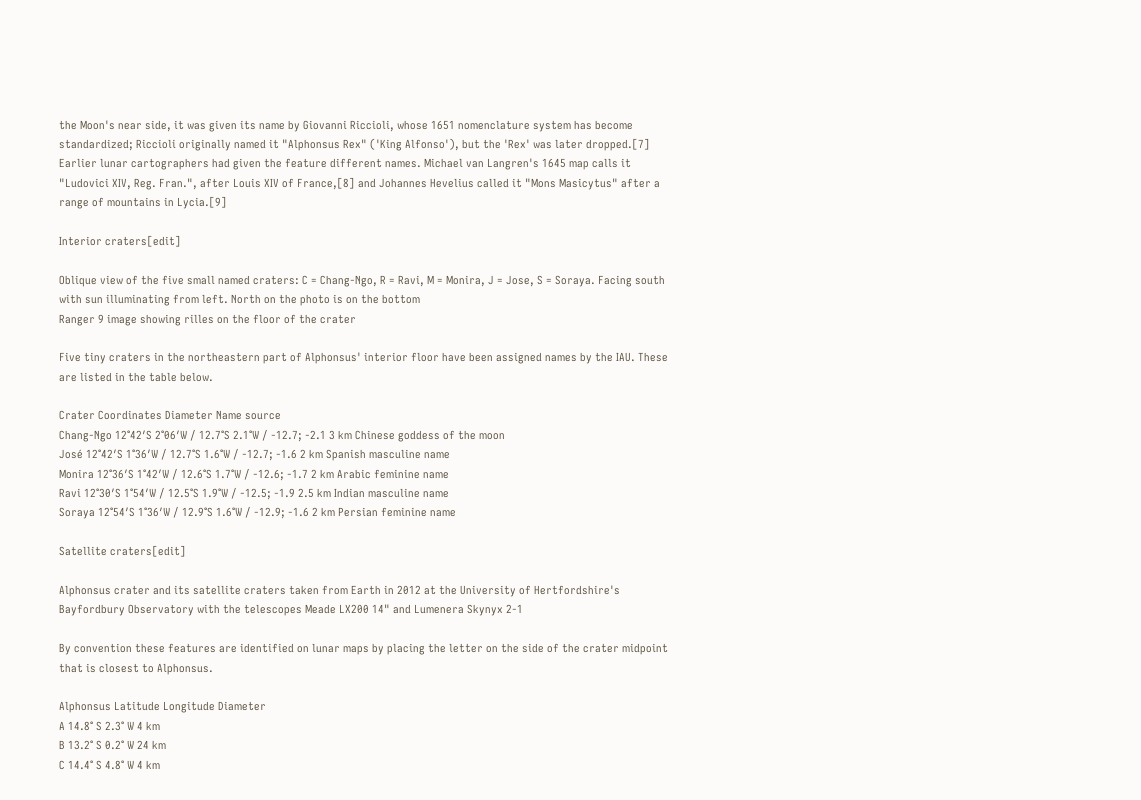the Moon's near side, it was given its name by Giovanni Riccioli, whose 1651 nomenclature system has become standardized; Riccioli originally named it "Alphonsus Rex" ('King Alfonso'), but the 'Rex' was later dropped.[7] Earlier lunar cartographers had given the feature different names. Michael van Langren's 1645 map calls it "Ludovici XIV, Reg. Fran.", after Louis XIV of France,[8] and Johannes Hevelius called it "Mons Masicytus" after a range of mountains in Lycia.[9]

Interior craters[edit]

Oblique view of the five small named craters: C = Chang-Ngo, R = Ravi, M = Monira, J = Jose, S = Soraya. Facing south with sun illuminating from left. North on the photo is on the bottom
Ranger 9 image showing rilles on the floor of the crater

Five tiny craters in the northeastern part of Alphonsus' interior floor have been assigned names by the IAU. These are listed in the table below.

Crater Coordinates Diameter Name source
Chang-Ngo 12°42′S 2°06′W / 12.7°S 2.1°W / -12.7; -2.1 3 km Chinese goddess of the moon
José 12°42′S 1°36′W / 12.7°S 1.6°W / -12.7; -1.6 2 km Spanish masculine name
Monira 12°36′S 1°42′W / 12.6°S 1.7°W / -12.6; -1.7 2 km Arabic feminine name
Ravi 12°30′S 1°54′W / 12.5°S 1.9°W / -12.5; -1.9 2.5 km Indian masculine name
Soraya 12°54′S 1°36′W / 12.9°S 1.6°W / -12.9; -1.6 2 km Persian feminine name

Satellite craters[edit]

Alphonsus crater and its satellite craters taken from Earth in 2012 at the University of Hertfordshire's Bayfordbury Observatory with the telescopes Meade LX200 14" and Lumenera Skynyx 2-1

By convention these features are identified on lunar maps by placing the letter on the side of the crater midpoint that is closest to Alphonsus.

Alphonsus Latitude Longitude Diameter
A 14.8° S 2.3° W 4 km
B 13.2° S 0.2° W 24 km
C 14.4° S 4.8° W 4 km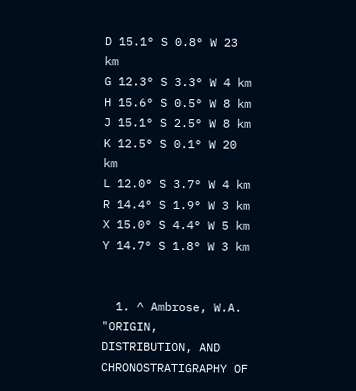D 15.1° S 0.8° W 23 km
G 12.3° S 3.3° W 4 km
H 15.6° S 0.5° W 8 km
J 15.1° S 2.5° W 8 km
K 12.5° S 0.1° W 20 km
L 12.0° S 3.7° W 4 km
R 14.4° S 1.9° W 3 km
X 15.0° S 4.4° W 5 km
Y 14.7° S 1.8° W 3 km


  1. ^ Ambrose, W.A. "ORIGIN, DISTRIBUTION, AND CHRONOSTRATIGRAPHY OF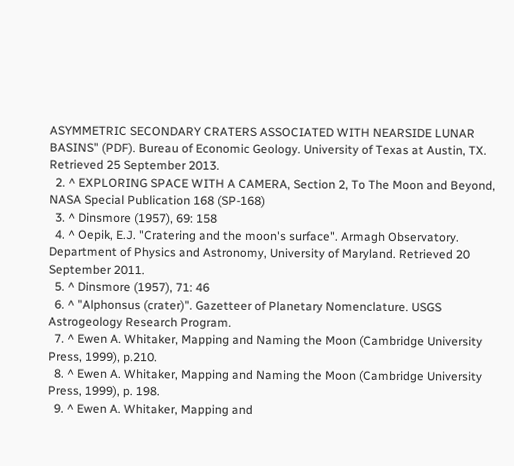ASYMMETRIC SECONDARY CRATERS ASSOCIATED WITH NEARSIDE LUNAR BASINS" (PDF). Bureau of Economic Geology. University of Texas at Austin, TX. Retrieved 25 September 2013.
  2. ^ EXPLORING SPACE WITH A CAMERA, Section 2, To The Moon and Beyond, NASA Special Publication 168 (SP-168)
  3. ^ Dinsmore (1957), 69: 158
  4. ^ Oepik, E.J. "Cratering and the moon's surface". Armagh Observatory. Department of Physics and Astronomy, University of Maryland. Retrieved 20 September 2011.
  5. ^ Dinsmore (1957), 71: 46
  6. ^ "Alphonsus (crater)". Gazetteer of Planetary Nomenclature. USGS Astrogeology Research Program.
  7. ^ Ewen A. Whitaker, Mapping and Naming the Moon (Cambridge University Press, 1999), p.210.
  8. ^ Ewen A. Whitaker, Mapping and Naming the Moon (Cambridge University Press, 1999), p. 198.
  9. ^ Ewen A. Whitaker, Mapping and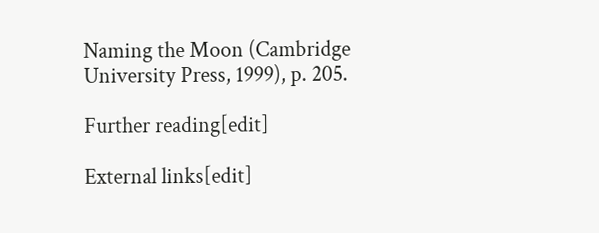Naming the Moon (Cambridge University Press, 1999), p. 205.

Further reading[edit]

External links[edit]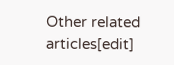Other related articles[edit]